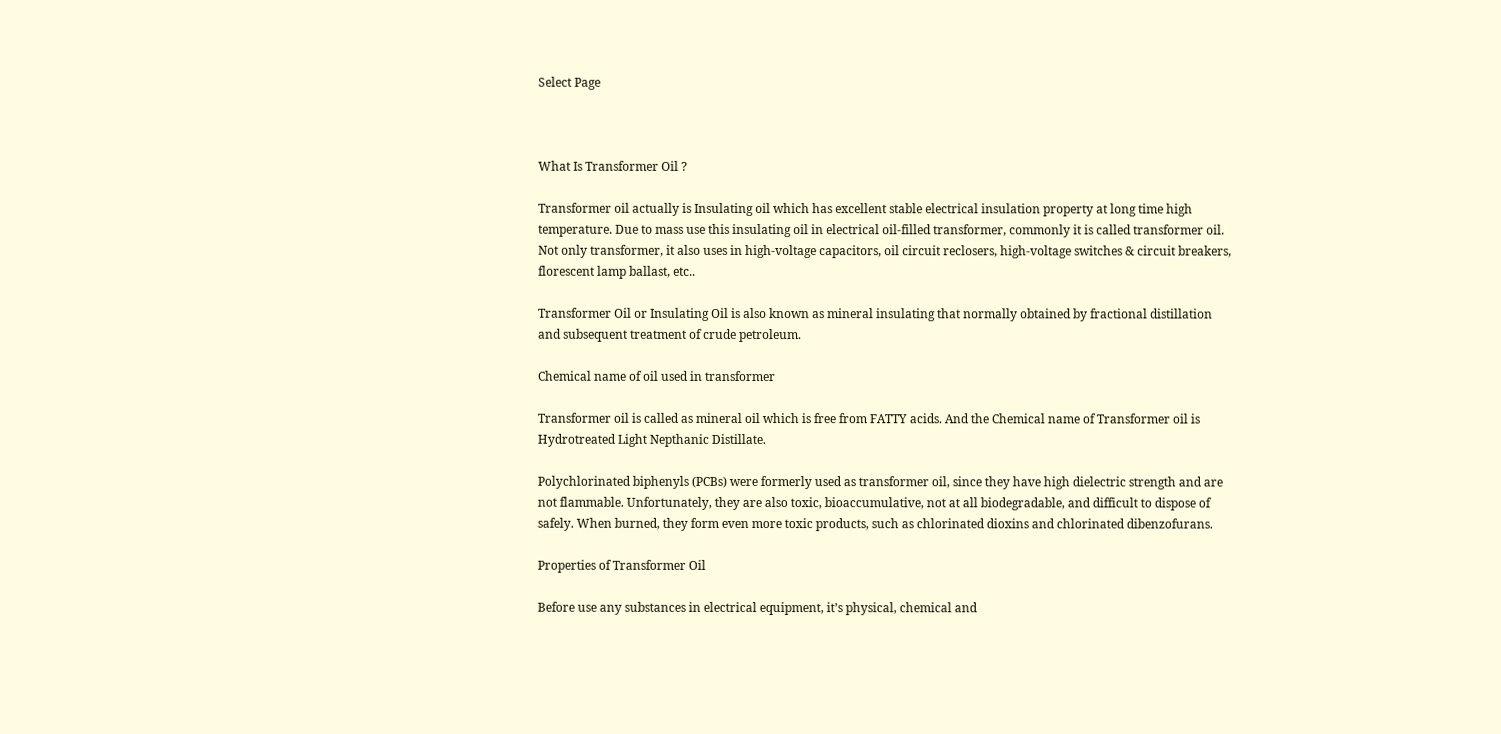Select Page



What Is Transformer Oil ?

Transformer oil actually is Insulating oil which has excellent stable electrical insulation property at long time high temperature. Due to mass use this insulating oil in electrical oil-filled transformer, commonly it is called transformer oil. Not only transformer, it also uses in high-voltage capacitors, oil circuit reclosers, high-voltage switches & circuit breakers, florescent lamp ballast, etc..

Transformer Oil or Insulating Oil is also known as mineral insulating that normally obtained by fractional distillation and subsequent treatment of crude petroleum.

Chemical name of oil used in transformer

Transformer oil is called as mineral oil which is free from FATTY acids. And the Chemical name of Transformer oil is Hydrotreated Light Nepthanic Distillate.

Polychlorinated biphenyls (PCBs) were formerly used as transformer oil, since they have high dielectric strength and are not flammable. Unfortunately, they are also toxic, bioaccumulative, not at all biodegradable, and difficult to dispose of safely. When burned, they form even more toxic products, such as chlorinated dioxins and chlorinated dibenzofurans.

Properties of Transformer Oil

Before use any substances in electrical equipment, it’s physical, chemical and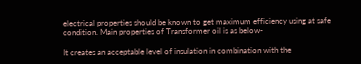electrical properties should be known to get maximum efficiency using at safe condition. Main properties of Transformer oil is as below-

It creates an acceptable level of insulation in combination with the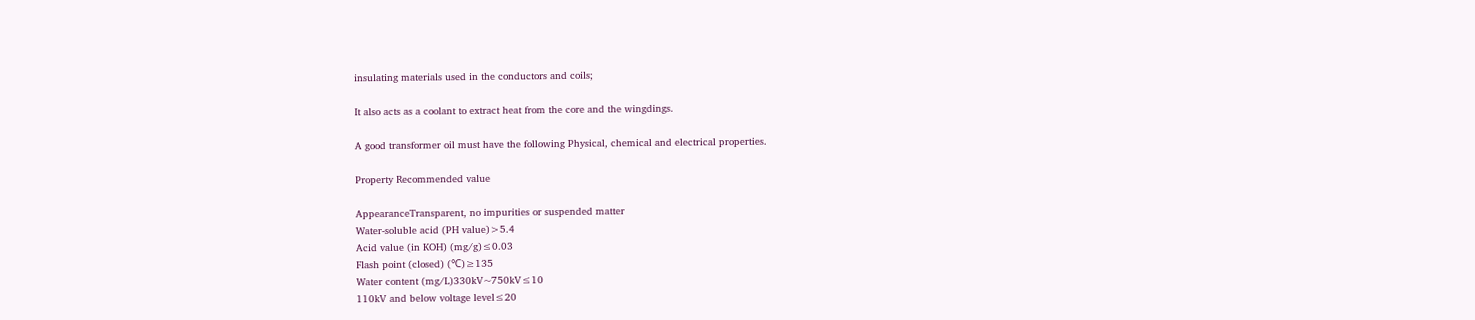insulating materials used in the conductors and coils;

It also acts as a coolant to extract heat from the core and the wingdings.

A good transformer oil must have the following Physical, chemical and electrical properties.

Property Recommended value

AppearanceTransparent, no impurities or suspended matter
Water-soluble acid (PH value)>5.4
Acid value (in KOH) (mg/g)≤0.03
Flash point (closed) (℃)≥135
Water content (mg/L)330kV~750kV≤10
110kV and below voltage level≤20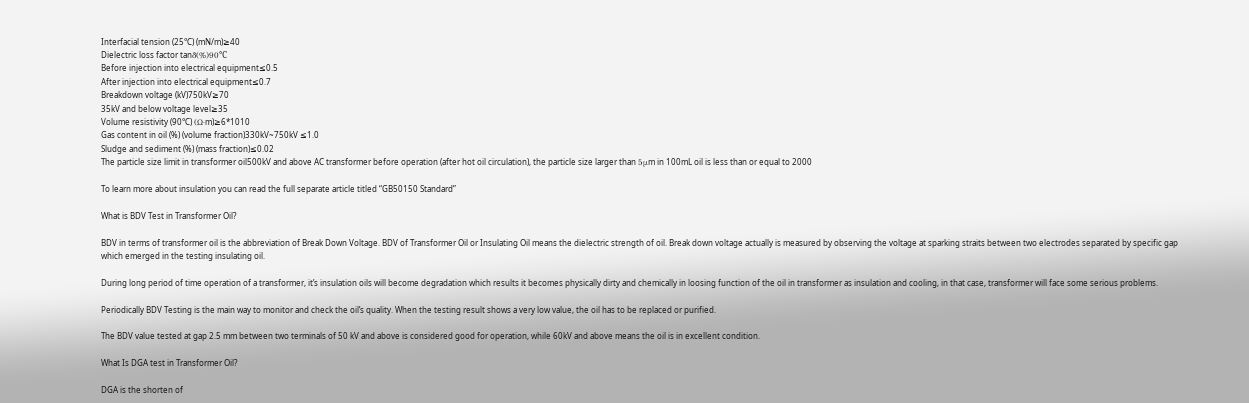Interfacial tension (25℃) (mN/m)≥40
Dielectric loss factor tanδ(%)90℃
Before injection into electrical equipment≤0.5
After injection into electrical equipment≤0.7
Breakdown voltage (kV)750kV≥70
35kV and below voltage level≥35
Volume resistivity (90℃) (Ω·m)≥6*1010
Gas content in oil (%) (volume fraction)330kV~750kV ≤1.0
Sludge and sediment (%) (mass fraction)≤0.02
The particle size limit in transformer oil500kV and above AC transformer before operation (after hot oil circulation), the particle size larger than 5μm in 100mL oil is less than or equal to 2000

To learn more about insulation you can read the full separate article titled “GB50150 Standard”

What is BDV Test in Transformer Oil?

BDV in terms of transformer oil is the abbreviation of Break Down Voltage. BDV of Transformer Oil or Insulating Oil means the dielectric strength of oil. Break down voltage actually is measured by observing the voltage at sparking straits between two electrodes separated by specific gap which emerged in the testing insulating oil.

During long period of time operation of a transformer, it’s insulation oils will become degradation which results it becomes physically dirty and chemically in loosing function of the oil in transformer as insulation and cooling, in that case, transformer will face some serious problems.

Periodically BDV Testing is the main way to monitor and check the oil’s quality. When the testing result shows a very low value, the oil has to be replaced or purified.

The BDV value tested at gap 2.5 mm between two terminals of 50 kV and above is considered good for operation, while 60kV and above means the oil is in excellent condition.

What Is DGA test in Transformer Oil?

DGA is the shorten of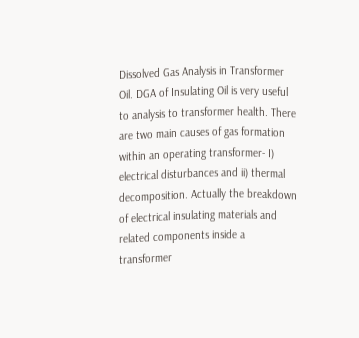Dissolved Gas Analysis in Transformer Oil. DGA of Insulating Oil is very useful to analysis to transformer health. There are two main causes of gas formation within an operating transformer- I) electrical disturbances and ii) thermal decomposition. Actually the breakdown of electrical insulating materials and related components inside a transformer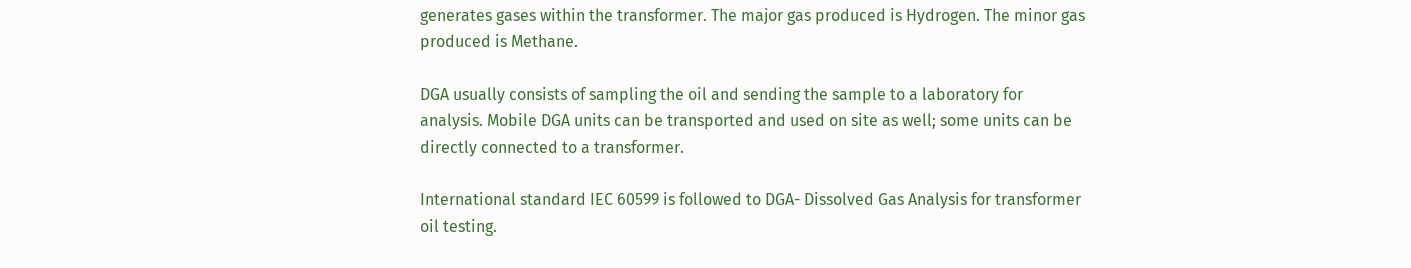generates gases within the transformer. The major gas produced is Hydrogen. The minor gas produced is Methane.

DGA usually consists of sampling the oil and sending the sample to a laboratory for analysis. Mobile DGA units can be transported and used on site as well; some units can be directly connected to a transformer.

International standard IEC 60599 is followed to DGA- Dissolved Gas Analysis for transformer oil testing.